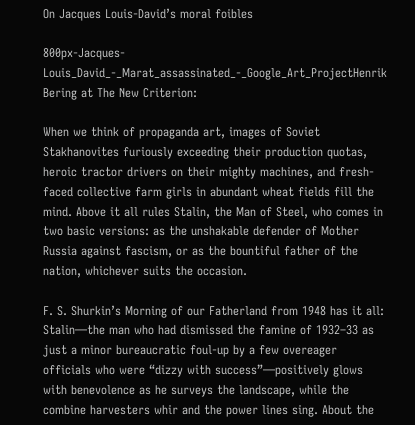On Jacques Louis-David’s moral foibles

800px-Jacques-Louis_David_-_Marat_assassinated_-_Google_Art_ProjectHenrik Bering at The New Criterion:

When we think of propaganda art, images of Soviet Stakhanovites furiously exceeding their production quotas, heroic tractor drivers on their mighty machines, and fresh-faced collective farm girls in abundant wheat fields fill the mind. Above it all rules Stalin, the Man of Steel, who comes in two basic versions: as the unshakable defender of Mother Russia against fascism, or as the bountiful father of the nation, whichever suits the occasion.

F. S. Shurkin’s Morning of our Fatherland from 1948 has it all: Stalin—the man who had dismissed the famine of 1932–33 as just a minor bureaucratic foul-up by a few overeager officials who were “dizzy with success”—positively glows with benevolence as he surveys the landscape, while the combine harvesters whir and the power lines sing. About the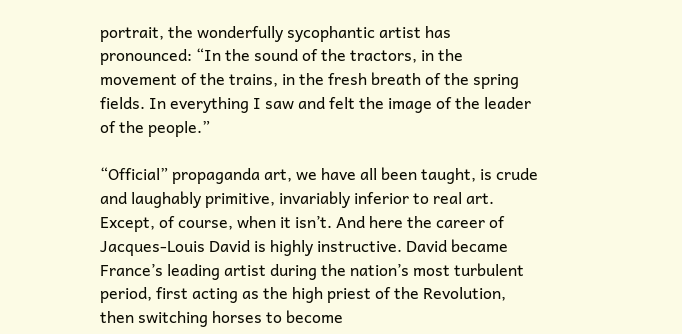portrait, the wonderfully sycophantic artist has pronounced: “In the sound of the tractors, in the movement of the trains, in the fresh breath of the spring fields. In everything I saw and felt the image of the leader of the people.”

“Official” propaganda art, we have all been taught, is crude and laughably primitive, invariably inferior to real art. Except, of course, when it isn’t. And here the career of Jacques-Louis David is highly instructive. David became France’s leading artist during the nation’s most turbulent period, first acting as the high priest of the Revolution, then switching horses to become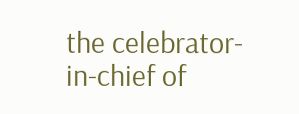the celebrator-in-chief of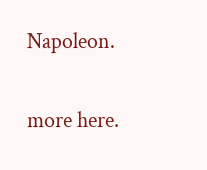Napoleon.

more here.